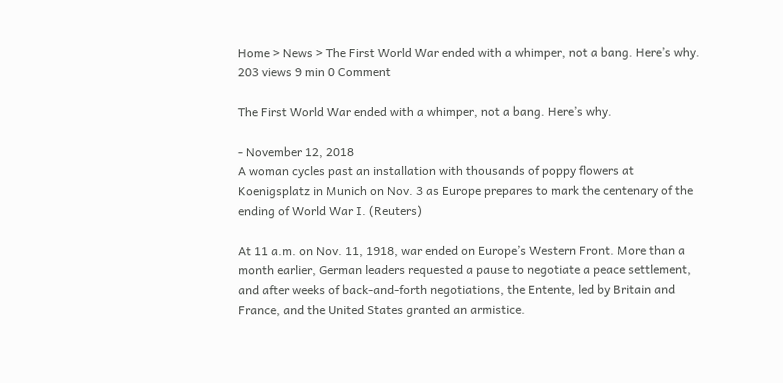Home > News > The First World War ended with a whimper, not a bang. Here’s why.
203 views 9 min 0 Comment

The First World War ended with a whimper, not a bang. Here’s why.

- November 12, 2018
A woman cycles past an installation with thousands of poppy flowers at Koenigsplatz in Munich on Nov. 3 as Europe prepares to mark the centenary of the ending of World War I. (Reuters)

At 11 a.m. on Nov. 11, 1918, war ended on Europe’s Western Front. More than a month earlier, German leaders requested a pause to negotiate a peace settlement, and after weeks of back-and-forth negotiations, the Entente, led by Britain and France, and the United States granted an armistice.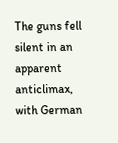The guns fell silent in an apparent anticlimax, with German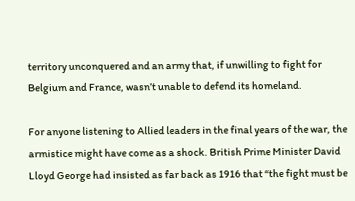territory unconquered and an army that, if unwilling to fight for Belgium and France, wasn’t unable to defend its homeland.

For anyone listening to Allied leaders in the final years of the war, the armistice might have come as a shock. British Prime Minister David Lloyd George had insisted as far back as 1916 that “the fight must be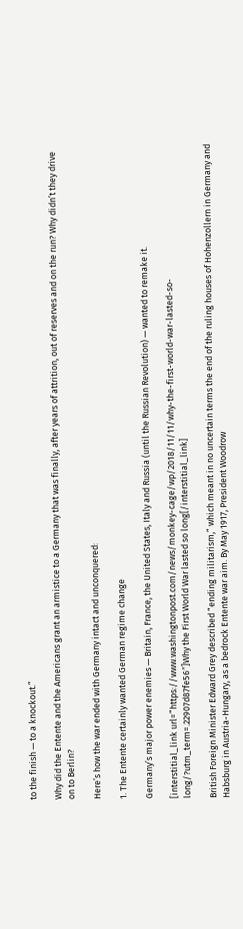to the finish — to a knockout.”

Why did the Entente and the Americans grant an armistice to a Germany that was finally, after years of attrition, out of reserves and on the run? Why didn’t they drive on to Berlin?

Here’s how the war ended with Germany intact and unconquered:

1. The Entente certainly wanted German regime change

Germany’s major power enemies — Britain, France, the United States, Italy and Russia (until the Russian Revolution) — wanted to remake it.

[interstitial_link url=”https://www.washingtonpost.com/news/monkey-cage/wp/2018/11/11/why-the-first-world-war-lasted-so-long/?utm_term=.22907d87fe56″]Why the First World War lasted so long[/interstitial_link]

British Foreign Minister Edward Grey described “ending militarism,” which meant in no uncertain terms the end of the ruling houses of Hohenzollern in Germany and Habsburg in Austria-Hungary, as a bedrock Entente war aim. By May 1917, President Woodrow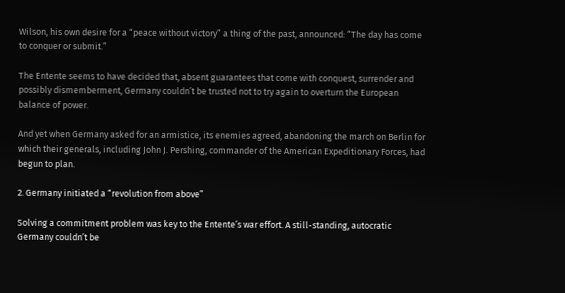Wilson, his own desire for a “peace without victory” a thing of the past, announced: “The day has come to conquer or submit.”

The Entente seems to have decided that, absent guarantees that come with conquest, surrender and possibly dismemberment, Germany couldn’t be trusted not to try again to overturn the European balance of power.

And yet when Germany asked for an armistice, its enemies agreed, abandoning the march on Berlin for which their generals, including John J. Pershing, commander of the American Expeditionary Forces, had begun to plan.

2. Germany initiated a “revolution from above”

Solving a commitment problem was key to the Entente’s war effort. A still-standing, autocratic Germany couldn’t be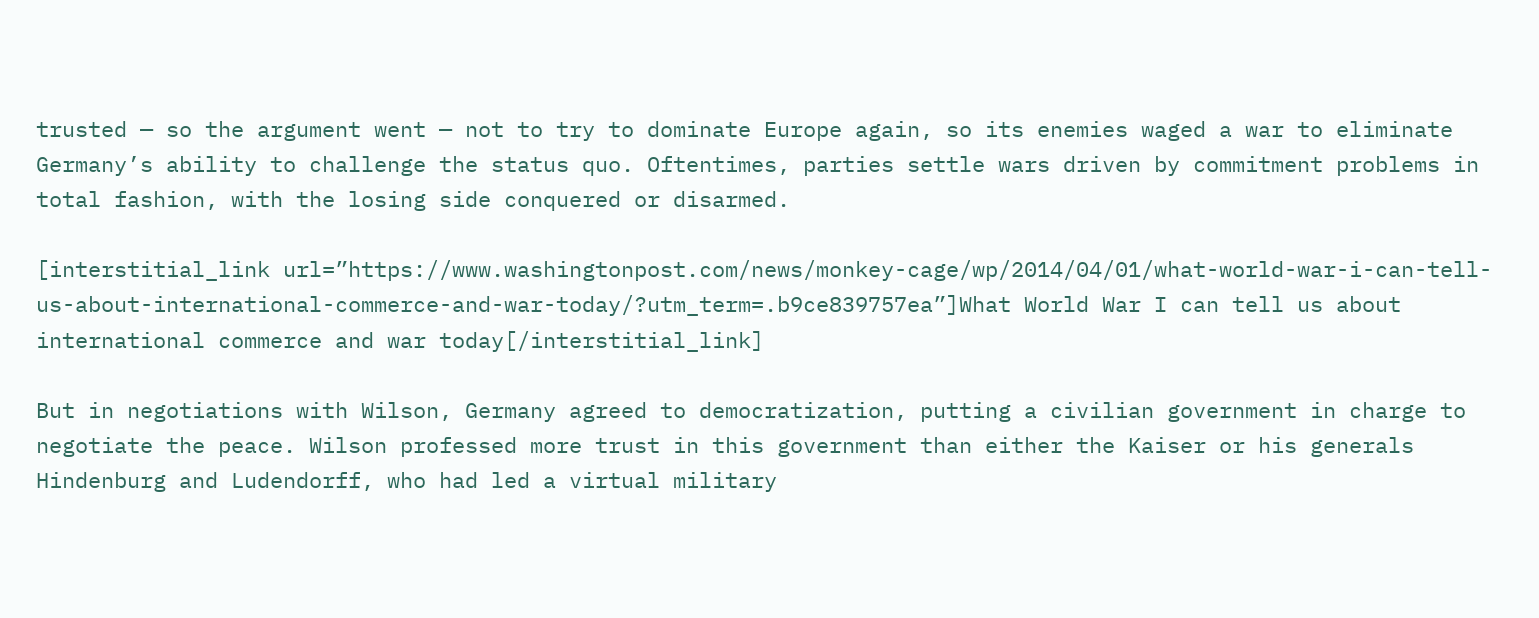trusted — so the argument went — not to try to dominate Europe again, so its enemies waged a war to eliminate Germany’s ability to challenge the status quo. Oftentimes, parties settle wars driven by commitment problems in total fashion, with the losing side conquered or disarmed.

[interstitial_link url=”https://www.washingtonpost.com/news/monkey-cage/wp/2014/04/01/what-world-war-i-can-tell-us-about-international-commerce-and-war-today/?utm_term=.b9ce839757ea”]What World War I can tell us about international commerce and war today[/interstitial_link]

But in negotiations with Wilson, Germany agreed to democratization, putting a civilian government in charge to negotiate the peace. Wilson professed more trust in this government than either the Kaiser or his generals Hindenburg and Ludendorff, who had led a virtual military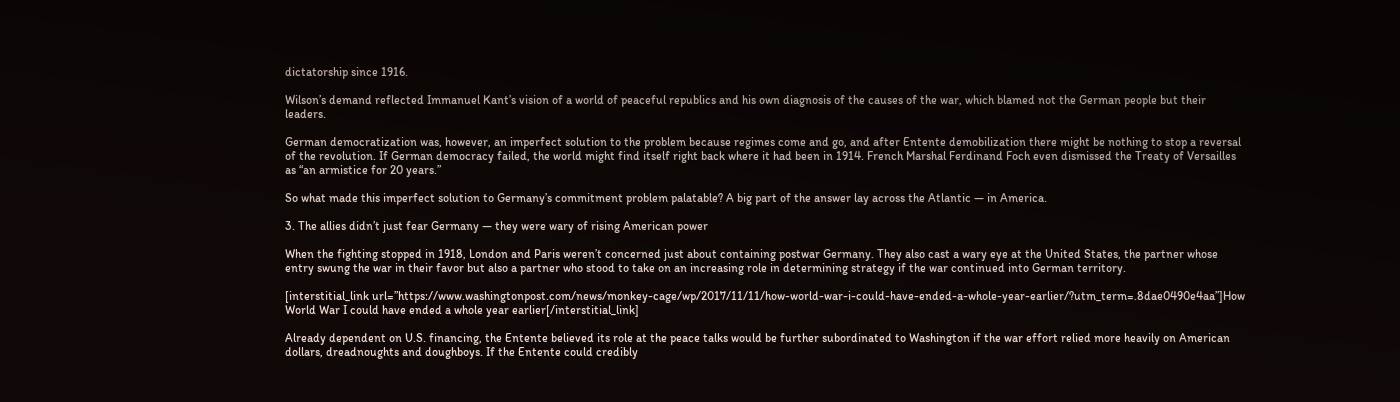dictatorship since 1916.

Wilson’s demand reflected Immanuel Kant’s vision of a world of peaceful republics and his own diagnosis of the causes of the war, which blamed not the German people but their leaders.

German democratization was, however, an imperfect solution to the problem because regimes come and go, and after Entente demobilization there might be nothing to stop a reversal of the revolution. If German democracy failed, the world might find itself right back where it had been in 1914. French Marshal Ferdinand Foch even dismissed the Treaty of Versailles as “an armistice for 20 years.”

So what made this imperfect solution to Germany’s commitment problem palatable? A big part of the answer lay across the Atlantic — in America.

3. The allies didn’t just fear Germany — they were wary of rising American power

When the fighting stopped in 1918, London and Paris weren’t concerned just about containing postwar Germany. They also cast a wary eye at the United States, the partner whose entry swung the war in their favor but also a partner who stood to take on an increasing role in determining strategy if the war continued into German territory.

[interstitial_link url=”https://www.washingtonpost.com/news/monkey-cage/wp/2017/11/11/how-world-war-i-could-have-ended-a-whole-year-earlier/?utm_term=.8dae0490e4aa”]How World War I could have ended a whole year earlier[/interstitial_link]

Already dependent on U.S. financing, the Entente believed its role at the peace talks would be further subordinated to Washington if the war effort relied more heavily on American dollars, dreadnoughts and doughboys. If the Entente could credibly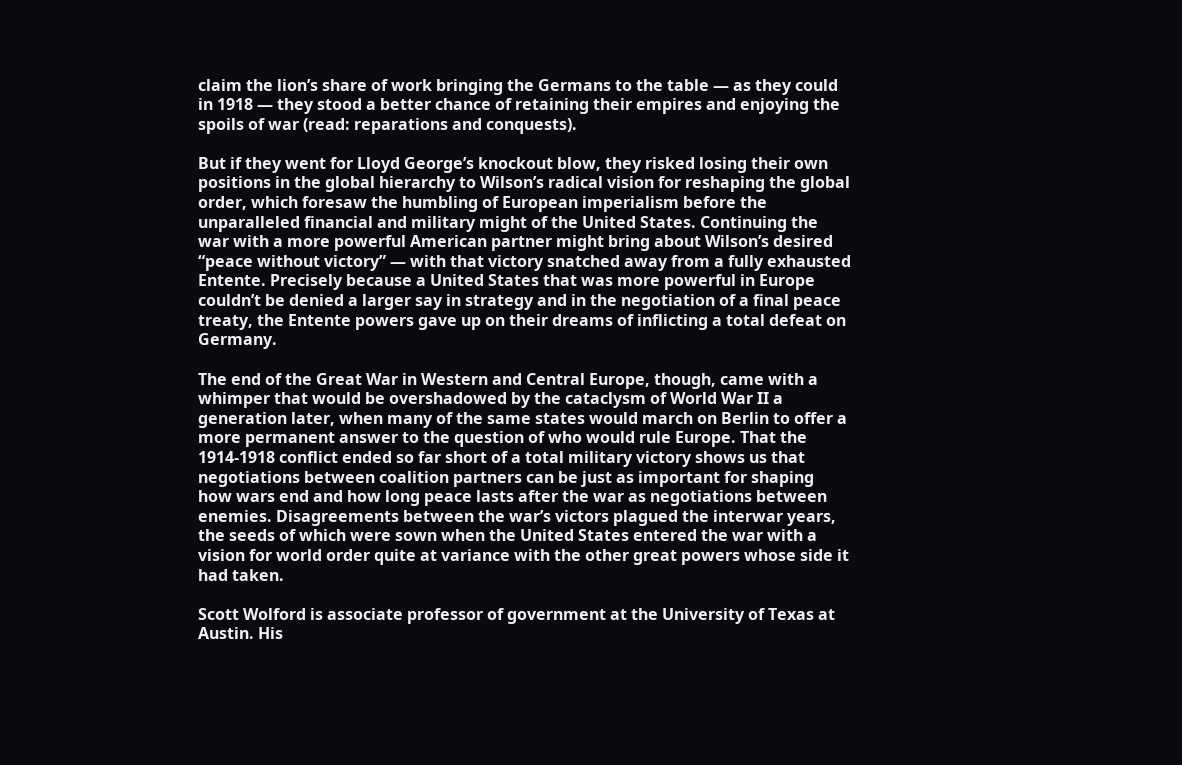claim the lion’s share of work bringing the Germans to the table — as they could in 1918 — they stood a better chance of retaining their empires and enjoying the spoils of war (read: reparations and conquests).

But if they went for Lloyd George’s knockout blow, they risked losing their own positions in the global hierarchy to Wilson’s radical vision for reshaping the global order, which foresaw the humbling of European imperialism before the unparalleled financial and military might of the United States. Continuing the war with a more powerful American partner might bring about Wilson’s desired “peace without victory” — with that victory snatched away from a fully exhausted Entente. Precisely because a United States that was more powerful in Europe couldn’t be denied a larger say in strategy and in the negotiation of a final peace treaty, the Entente powers gave up on their dreams of inflicting a total defeat on Germany.

The end of the Great War in Western and Central Europe, though, came with a whimper that would be overshadowed by the cataclysm of World War II a generation later, when many of the same states would march on Berlin to offer a more permanent answer to the question of who would rule Europe. That the 1914-1918 conflict ended so far short of a total military victory shows us that negotiations between coalition partners can be just as important for shaping how wars end and how long peace lasts after the war as negotiations between enemies. Disagreements between the war’s victors plagued the interwar years, the seeds of which were sown when the United States entered the war with a vision for world order quite at variance with the other great powers whose side it had taken.

Scott Wolford is associate professor of government at the University of Texas at Austin. His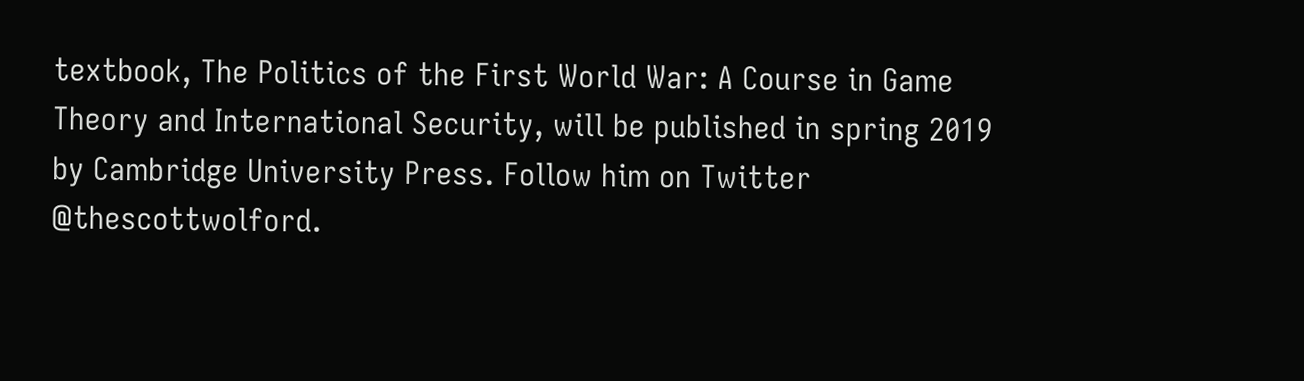textbook, The Politics of the First World War: A Course in Game Theory and International Security, will be published in spring 2019 by Cambridge University Press. Follow him on Twitter @thescottwolford.